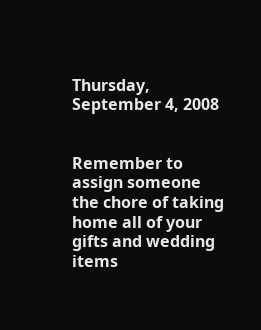Thursday, September 4, 2008


Remember to assign someone the chore of taking home all of your gifts and wedding items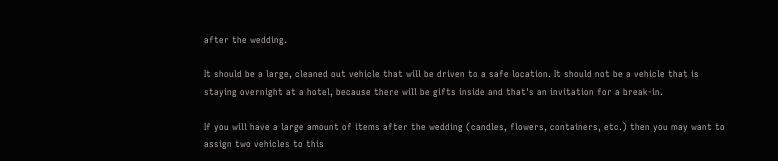after the wedding.

It should be a large, cleaned out vehicle that will be driven to a safe location. It should not be a vehicle that is staying overnight at a hotel, because there will be gifts inside and that's an invitation for a break-in.

If you will have a large amount of items after the wedding (candles, flowers, containers, etc.) then you may want to assign two vehicles to this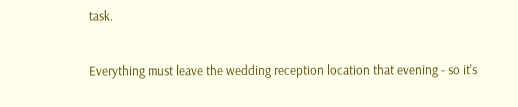task.

Everything must leave the wedding reception location that evening - so it's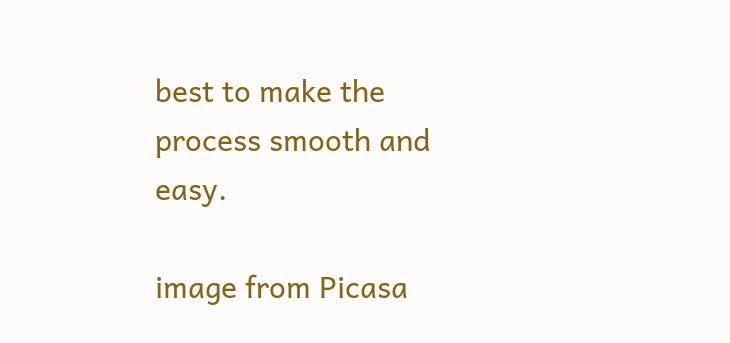best to make the process smooth and easy.

image from Picasa